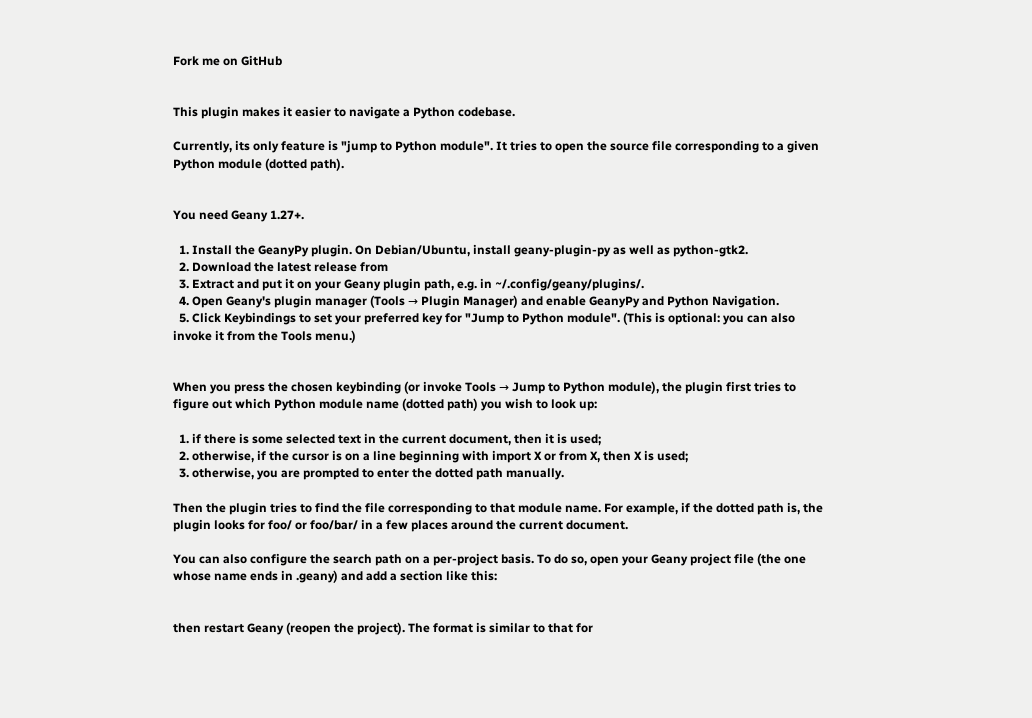Fork me on GitHub


This plugin makes it easier to navigate a Python codebase.

Currently, its only feature is "jump to Python module". It tries to open the source file corresponding to a given Python module (dotted path).


You need Geany 1.27+.

  1. Install the GeanyPy plugin. On Debian/Ubuntu, install geany-plugin-py as well as python-gtk2.
  2. Download the latest release from
  3. Extract and put it on your Geany plugin path, e.g. in ~/.config/geany/plugins/.
  4. Open Geany's plugin manager (Tools → Plugin Manager) and enable GeanyPy and Python Navigation.
  5. Click Keybindings to set your preferred key for "Jump to Python module". (This is optional: you can also invoke it from the Tools menu.)


When you press the chosen keybinding (or invoke Tools → Jump to Python module), the plugin first tries to figure out which Python module name (dotted path) you wish to look up:

  1. if there is some selected text in the current document, then it is used;
  2. otherwise, if the cursor is on a line beginning with import X or from X, then X is used;
  3. otherwise, you are prompted to enter the dotted path manually.

Then the plugin tries to find the file corresponding to that module name. For example, if the dotted path is, the plugin looks for foo/ or foo/bar/ in a few places around the current document.

You can also configure the search path on a per-project basis. To do so, open your Geany project file (the one whose name ends in .geany) and add a section like this:


then restart Geany (reopen the project). The format is similar to that for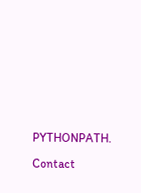PYTHONPATH.

Contact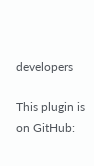developers

This plugin is on GitHub: